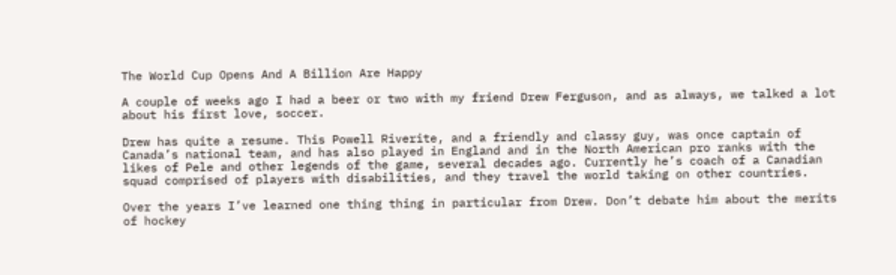The World Cup Opens And A Billion Are Happy

A couple of weeks ago I had a beer or two with my friend Drew Ferguson, and as always, we talked a lot about his first love, soccer.

Drew has quite a resume. This Powell Riverite, and a friendly and classy guy, was once captain of Canada’s national team, and has also played in England and in the North American pro ranks with the likes of Pele and other legends of the game, several decades ago. Currently he’s coach of a Canadian squad comprised of players with disabilities, and they travel the world taking on other countries.

Over the years I’ve learned one thing thing in particular from Drew. Don’t debate him about the merits of hockey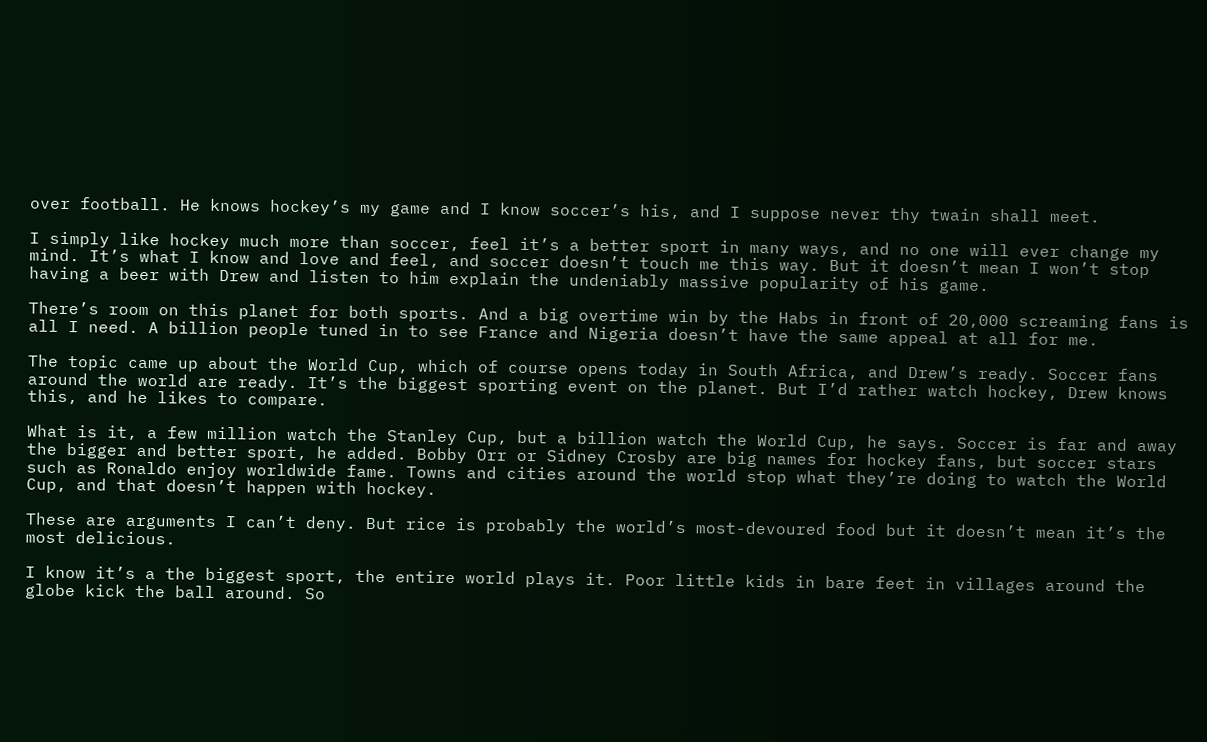over football. He knows hockey’s my game and I know soccer’s his, and I suppose never thy twain shall meet.

I simply like hockey much more than soccer, feel it’s a better sport in many ways, and no one will ever change my mind. It’s what I know and love and feel, and soccer doesn’t touch me this way. But it doesn’t mean I won’t stop having a beer with Drew and listen to him explain the undeniably massive popularity of his game.

There’s room on this planet for both sports. And a big overtime win by the Habs in front of 20,000 screaming fans is all I need. A billion people tuned in to see France and Nigeria doesn’t have the same appeal at all for me.

The topic came up about the World Cup, which of course opens today in South Africa, and Drew’s ready. Soccer fans around the world are ready. It’s the biggest sporting event on the planet. But I’d rather watch hockey, Drew knows this, and he likes to compare.

What is it, a few million watch the Stanley Cup, but a billion watch the World Cup, he says. Soccer is far and away the bigger and better sport, he added. Bobby Orr or Sidney Crosby are big names for hockey fans, but soccer stars such as Ronaldo enjoy worldwide fame. Towns and cities around the world stop what they’re doing to watch the World Cup, and that doesn’t happen with hockey.

These are arguments I can’t deny. But rice is probably the world’s most-devoured food but it doesn’t mean it’s the most delicious.

I know it’s a the biggest sport, the entire world plays it. Poor little kids in bare feet in villages around the globe kick the ball around. So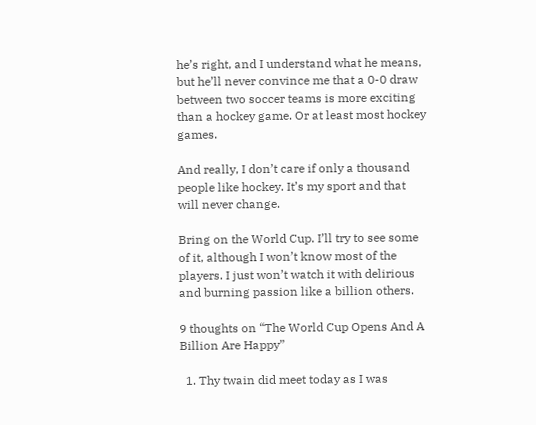he’s right, and I understand what he means, but he’ll never convince me that a 0-0 draw between two soccer teams is more exciting than a hockey game. Or at least most hockey games.

And really, I don’t care if only a thousand people like hockey. It’s my sport and that will never change.

Bring on the World Cup. I’ll try to see some of it, although I won’t know most of the players. I just won’t watch it with delirious and burning passion like a billion others.

9 thoughts on “The World Cup Opens And A Billion Are Happy”

  1. Thy twain did meet today as I was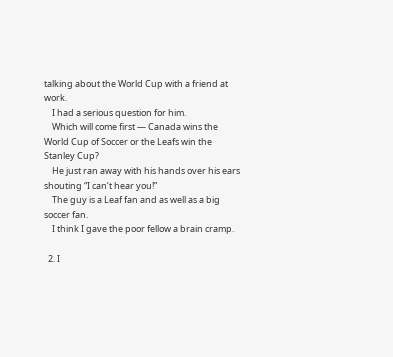talking about the World Cup with a friend at work.
    I had a serious question for him.
    Which will come first — Canada wins the World Cup of Soccer or the Leafs win the Stanley Cup?
    He just ran away with his hands over his ears shouting “I can’t hear you!”
    The guy is a Leaf fan and as well as a big soccer fan.
    I think I gave the poor fellow a brain cramp.

  2. I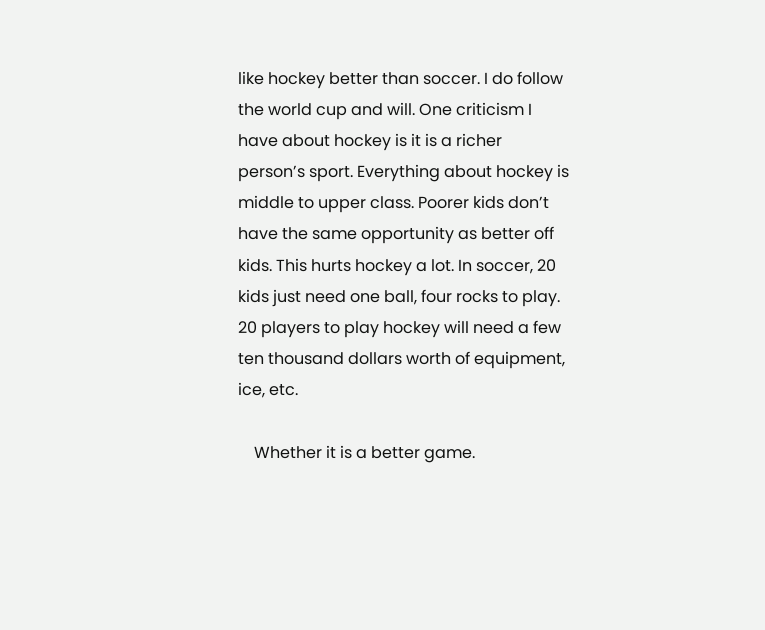like hockey better than soccer. I do follow the world cup and will. One criticism I have about hockey is it is a richer person’s sport. Everything about hockey is middle to upper class. Poorer kids don’t have the same opportunity as better off kids. This hurts hockey a lot. In soccer, 20 kids just need one ball, four rocks to play. 20 players to play hockey will need a few ten thousand dollars worth of equipment, ice, etc.

    Whether it is a better game.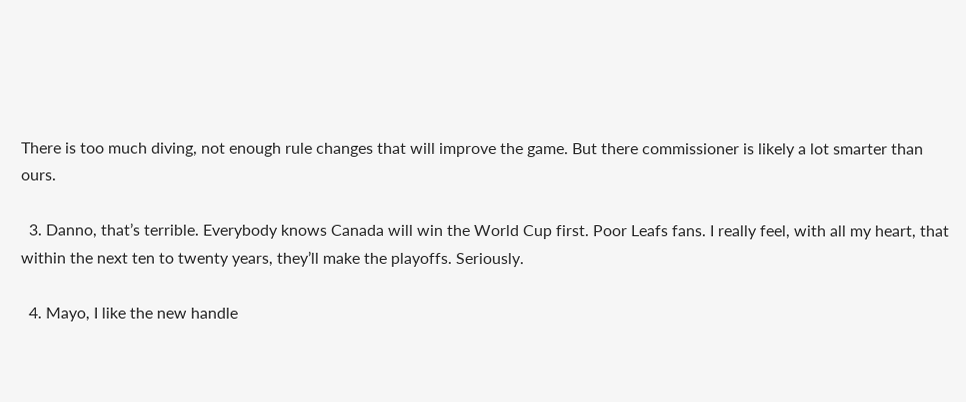There is too much diving, not enough rule changes that will improve the game. But there commissioner is likely a lot smarter than ours.

  3. Danno, that’s terrible. Everybody knows Canada will win the World Cup first. Poor Leafs fans. I really feel, with all my heart, that within the next ten to twenty years, they’ll make the playoffs. Seriously.

  4. Mayo, I like the new handle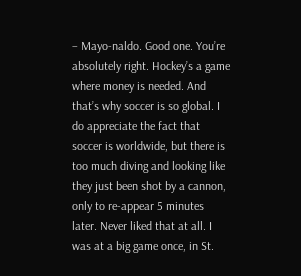– Mayo-naldo. Good one. You’re absolutely right. Hockey’s a game where money is needed. And that’s why soccer is so global. I do appreciate the fact that soccer is worldwide, but there is too much diving and looking like they just been shot by a cannon, only to re-appear 5 minutes later. Never liked that at all. I was at a big game once, in St.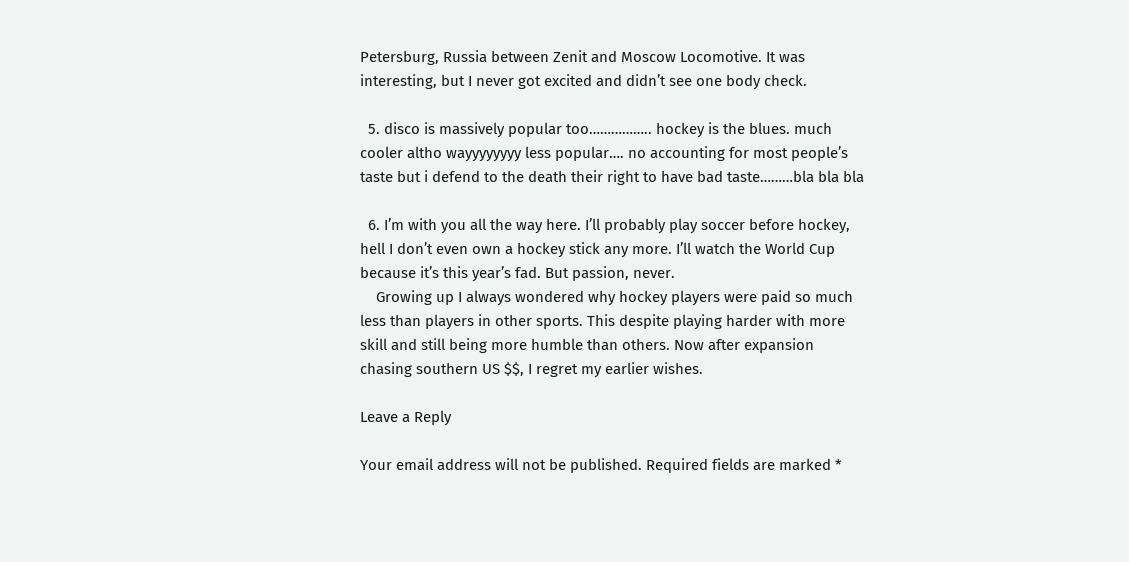Petersburg, Russia between Zenit and Moscow Locomotive. It was interesting, but I never got excited and didn’t see one body check.

  5. disco is massively popular too…………….. hockey is the blues. much cooler altho wayyyyyyyy less popular…. no accounting for most people’s taste but i defend to the death their right to have bad taste………bla bla bla

  6. I’m with you all the way here. I’ll probably play soccer before hockey, hell I don’t even own a hockey stick any more. I’ll watch the World Cup because it’s this year’s fad. But passion, never.
    Growing up I always wondered why hockey players were paid so much less than players in other sports. This despite playing harder with more skill and still being more humble than others. Now after expansion chasing southern US $$, I regret my earlier wishes.

Leave a Reply

Your email address will not be published. Required fields are marked *